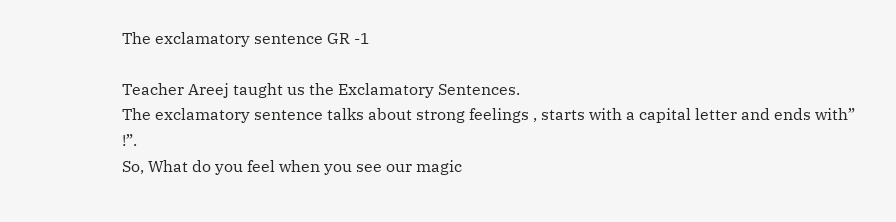The exclamatory sentence GR -1

Teacher Areej taught us the Exclamatory Sentences.
The exclamatory sentence talks about strong feelings , starts with a capital letter and ends with” !”.
So, What do you feel when you see our magic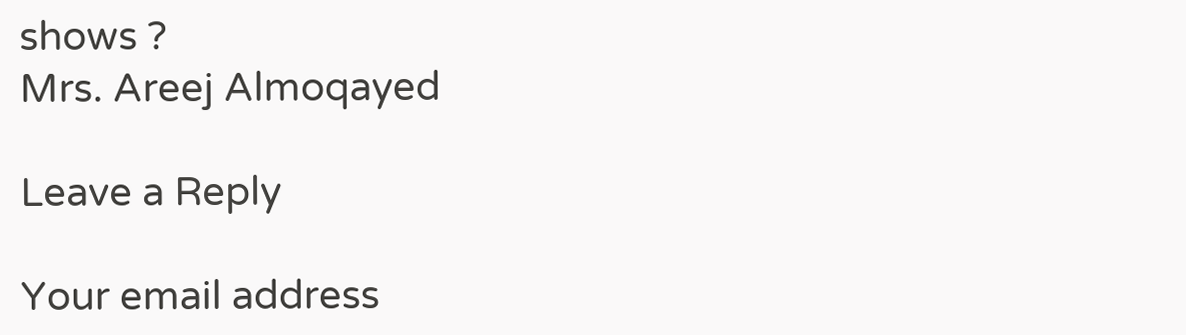shows ?
Mrs. Areej Almoqayed

Leave a Reply

Your email address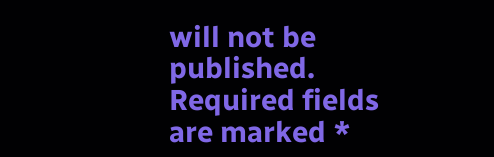will not be published. Required fields are marked *